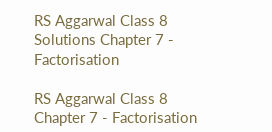RS Aggarwal Class 8 Solutions Chapter 7 - Factorisation

RS Aggarwal Class 8 Chapter 7 - Factorisation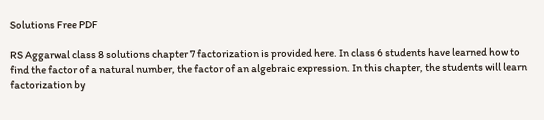Solutions Free PDF

RS Aggarwal class 8 solutions chapter 7 factorization is provided here. In class 6 students have learned how to find the factor of a natural number, the factor of an algebraic expression. In this chapter, the students will learn factorization by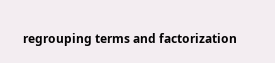regrouping terms and factorization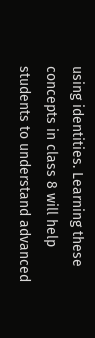using identities. Learning these concepts in class 8 will help students to understand advanced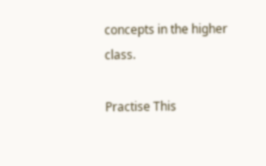concepts in the higher class.

Practise This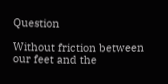Question

Without friction between our feet and the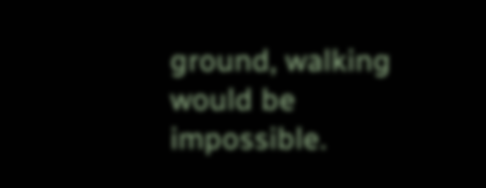ground, walking would be impossible.